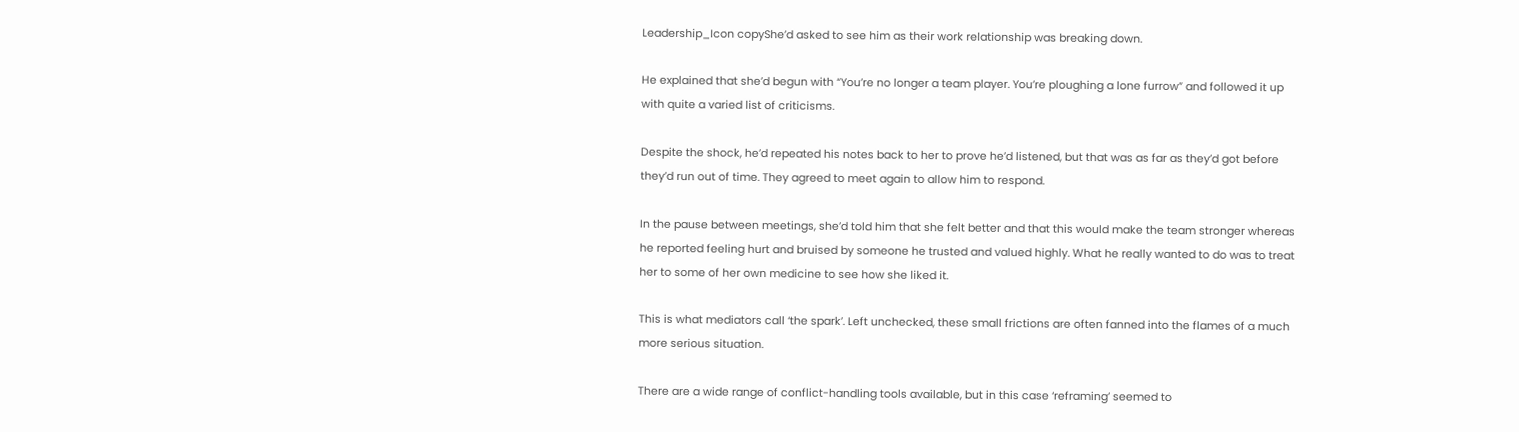Leadership_Icon copyShe’d asked to see him as their work relationship was breaking down.

He explained that she’d begun with “You’re no longer a team player. You’re ploughing a lone furrow” and followed it up with quite a varied list of criticisms.

Despite the shock, he’d repeated his notes back to her to prove he’d listened, but that was as far as they’d got before they’d run out of time. They agreed to meet again to allow him to respond.

In the pause between meetings, she’d told him that she felt better and that this would make the team stronger whereas he reported feeling hurt and bruised by someone he trusted and valued highly. What he really wanted to do was to treat her to some of her own medicine to see how she liked it.

This is what mediators call ‘the spark’. Left unchecked, these small frictions are often fanned into the flames of a much more serious situation.

There are a wide range of conflict-handling tools available, but in this case ‘reframing’ seemed to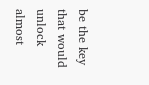be the key that would unlock almost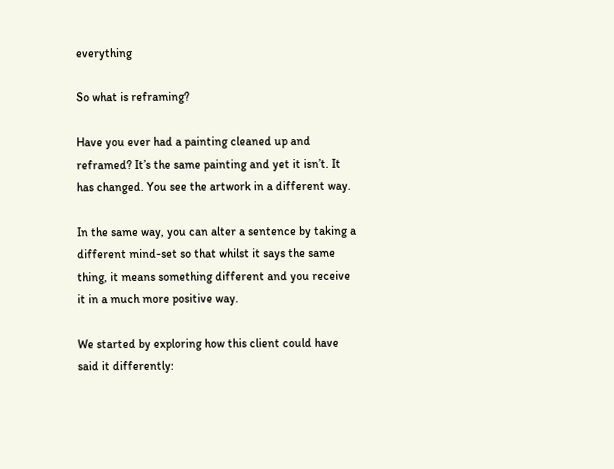everything

So what is reframing?

Have you ever had a painting cleaned up and reframed? It’s the same painting and yet it isn’t. It has changed. You see the artwork in a different way.

In the same way, you can alter a sentence by taking a different mind-set so that whilst it says the same thing, it means something different and you receive it in a much more positive way.

We started by exploring how this client could have said it differently: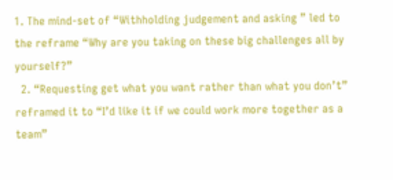1. The mind-set of “Withholding judgement and asking ” led to the reframe “Why are you taking on these big challenges all by yourself?”
  2. “Requesting get what you want rather than what you don’t” reframed it to “I’d like it if we could work more together as a team”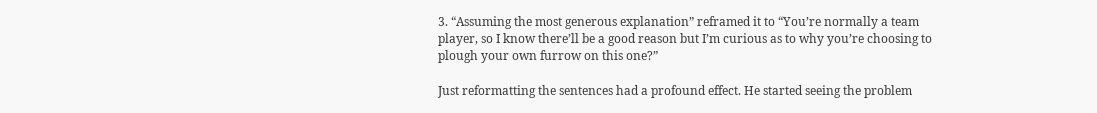3. “Assuming the most generous explanation” reframed it to “You’re normally a team player, so I know there’ll be a good reason but I’m curious as to why you’re choosing to plough your own furrow on this one?”

Just reformatting the sentences had a profound effect. He started seeing the problem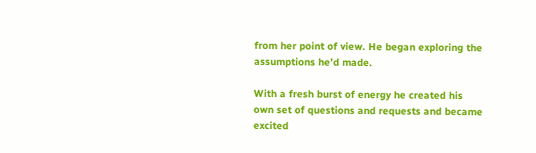from her point of view. He began exploring the assumptions he’d made.

With a fresh burst of energy he created his own set of questions and requests and became excited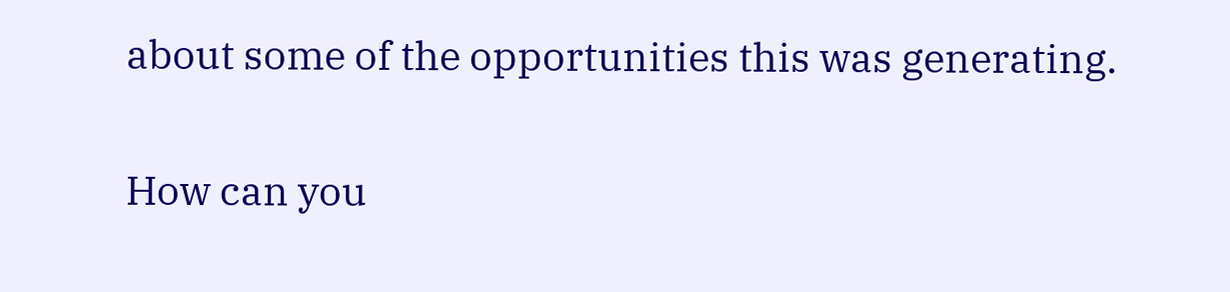about some of the opportunities this was generating.

How can you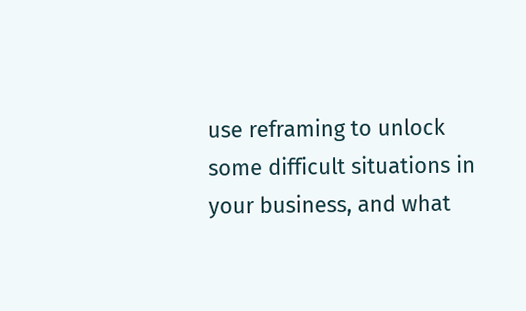use reframing to unlock some difficult situations in your business, and what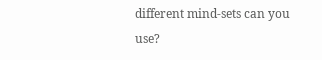different mind-sets can you use?